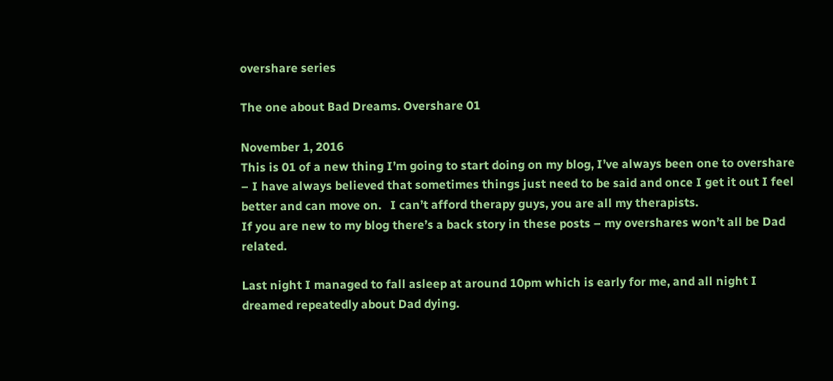overshare series

The one about Bad Dreams. Overshare 01

November 1, 2016
This is 01 of a new thing I’m going to start doing on my blog, I’ve always been one to overshare – I have always believed that sometimes things just need to be said and once I get it out I feel better and can move on.   I can’t afford therapy guys, you are all my therapists.
If you are new to my blog there’s a back story in these posts – my overshares won’t all be Dad related.

Last night I managed to fall asleep at around 10pm which is early for me, and all night I dreamed repeatedly about Dad dying.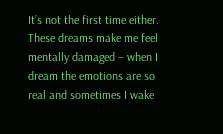It’s not the first time either. These dreams make me feel mentally damaged – when I dream the emotions are so real and sometimes I wake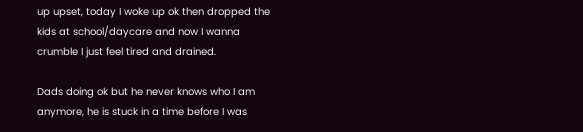up upset, today I woke up ok then dropped the kids at school/daycare and now I wanna crumble I just feel tired and drained.

Dads doing ok but he never knows who I am anymore, he is stuck in a time before I was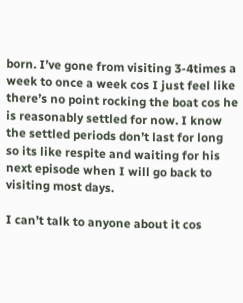born. I’ve gone from visiting 3-4times a week to once a week cos I just feel like there’s no point rocking the boat cos he is reasonably settled for now. I know the settled periods don’t last for long so its like respite and waiting for his next episode when I will go back to visiting most days.

I can’t talk to anyone about it cos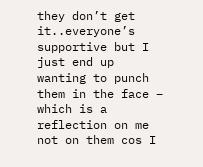they don’t get it..everyone’s supportive but I just end up wanting to punch them in the face – which is a reflection on me not on them cos I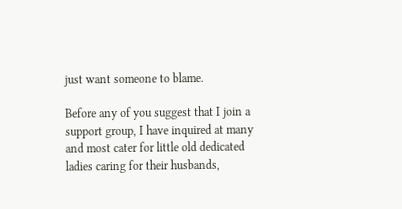just want someone to blame.

Before any of you suggest that I join a support group, I have inquired at many and most cater for little old dedicated ladies caring for their husbands,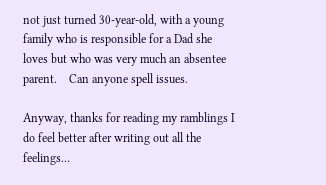not just turned 30-year-old, with a young family who is responsible for a Dad she loves but who was very much an absentee parent.    Can anyone spell issues.

Anyway, thanks for reading my ramblings I do feel better after writing out all the feelings…